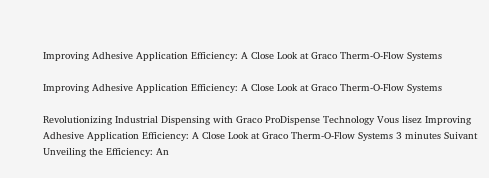Improving Adhesive Application Efficiency: A Close Look at Graco Therm-O-Flow Systems

Improving Adhesive Application Efficiency: A Close Look at Graco Therm-O-Flow Systems

Revolutionizing Industrial Dispensing with Graco ProDispense Technology Vous lisez Improving Adhesive Application Efficiency: A Close Look at Graco Therm-O-Flow Systems 3 minutes Suivant Unveiling the Efficiency: An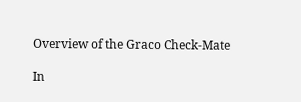Overview of the Graco Check-Mate

In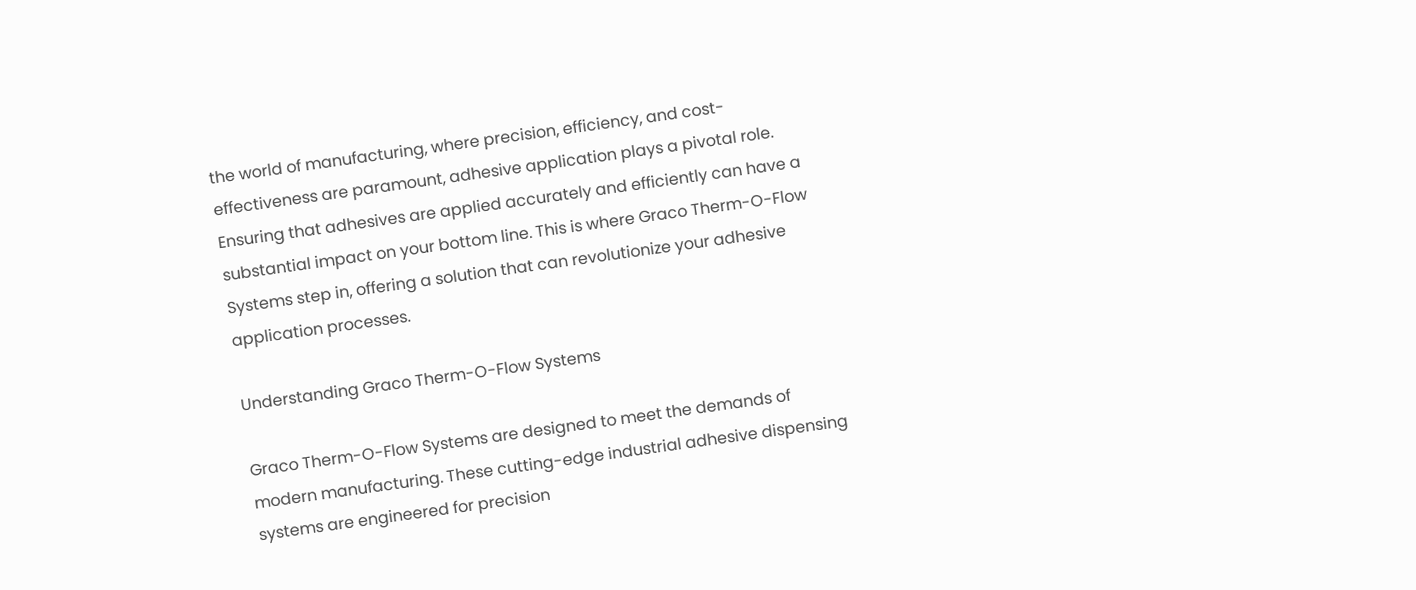the world of manufacturing, where precision, efficiency, and cost-effectiveness are paramount, adhesive application plays a pivotal role. Ensuring that adhesives are applied accurately and efficiently can have a substantial impact on your bottom line. This is where Graco Therm-O-Flow Systems step in, offering a solution that can revolutionize your adhesive application processes.

Understanding Graco Therm-O-Flow Systems

Graco Therm-O-Flow Systems are designed to meet the demands of modern manufacturing. These cutting-edge industrial adhesive dispensing systems are engineered for precision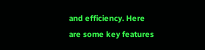and efficiency. Here are some key features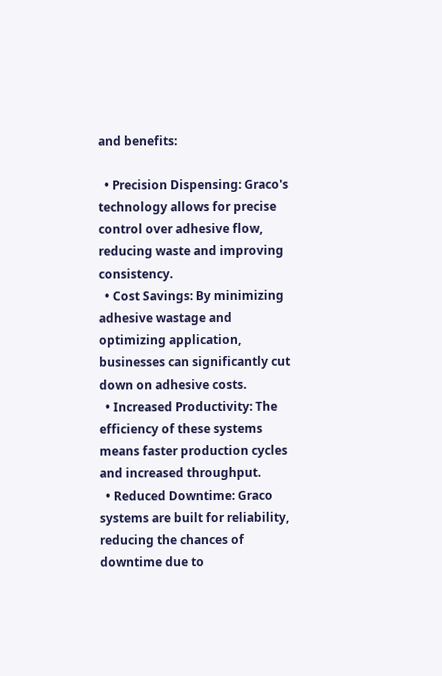and benefits:

  • Precision Dispensing: Graco's technology allows for precise control over adhesive flow, reducing waste and improving consistency.
  • Cost Savings: By minimizing adhesive wastage and optimizing application, businesses can significantly cut down on adhesive costs.
  • Increased Productivity: The efficiency of these systems means faster production cycles and increased throughput.
  • Reduced Downtime: Graco systems are built for reliability, reducing the chances of downtime due to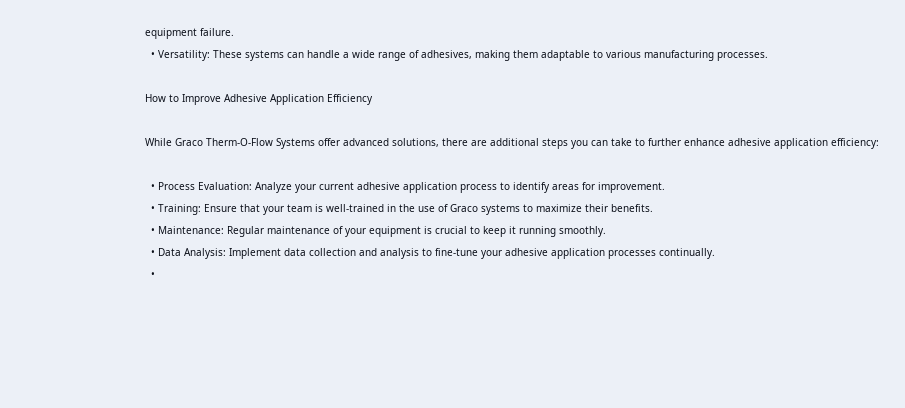equipment failure.
  • Versatility: These systems can handle a wide range of adhesives, making them adaptable to various manufacturing processes.

How to Improve Adhesive Application Efficiency

While Graco Therm-O-Flow Systems offer advanced solutions, there are additional steps you can take to further enhance adhesive application efficiency:

  • Process Evaluation: Analyze your current adhesive application process to identify areas for improvement.
  • Training: Ensure that your team is well-trained in the use of Graco systems to maximize their benefits.
  • Maintenance: Regular maintenance of your equipment is crucial to keep it running smoothly.
  • Data Analysis: Implement data collection and analysis to fine-tune your adhesive application processes continually.
  •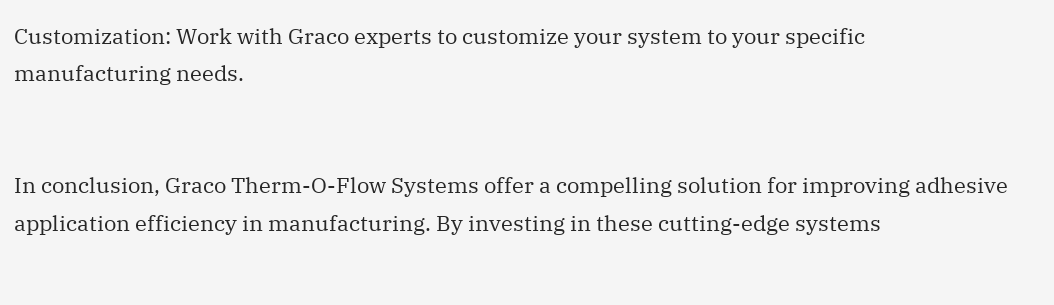Customization: Work with Graco experts to customize your system to your specific manufacturing needs.


In conclusion, Graco Therm-O-Flow Systems offer a compelling solution for improving adhesive application efficiency in manufacturing. By investing in these cutting-edge systems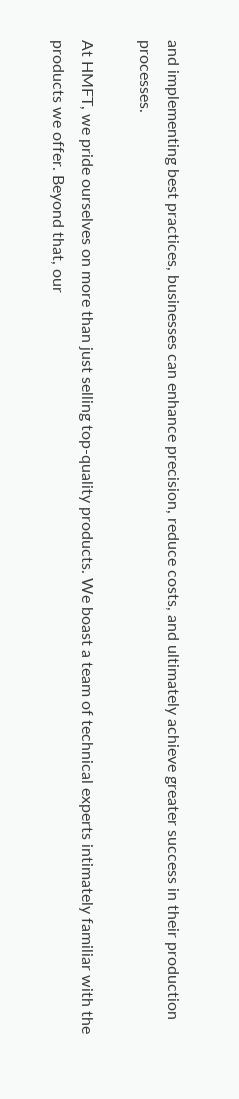and implementing best practices, businesses can enhance precision, reduce costs, and ultimately achieve greater success in their production processes.

At HMFT, we pride ourselves on more than just selling top-quality products. We boast a team of technical experts intimately familiar with the products we offer. Beyond that, our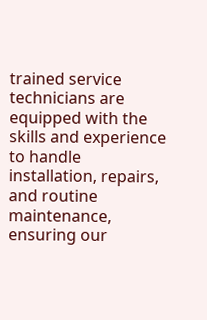trained service technicians are equipped with the skills and experience to handle installation, repairs, and routine maintenance, ensuring our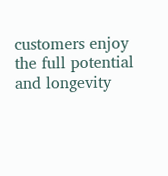customers enjoy the full potential and longevity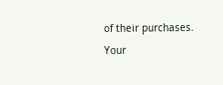of their purchases. Your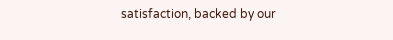satisfaction, backed by our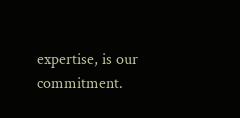expertise, is our commitment.